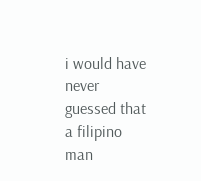i would have never guessed that a filipino man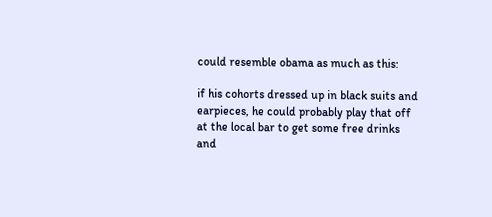could resemble obama as much as this:

if his cohorts dressed up in black suits and earpieces, he could probably play that off at the local bar to get some free drinks and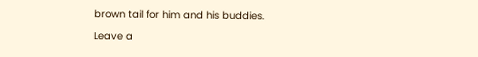brown tail for him and his buddies.

Leave a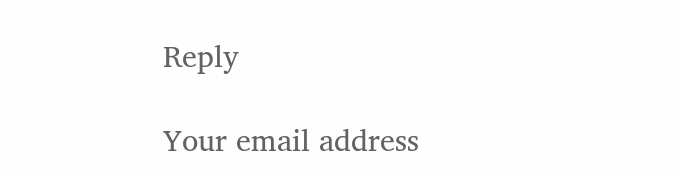Reply

Your email address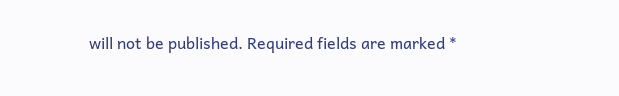will not be published. Required fields are marked *